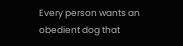Every person wants an obedient dog that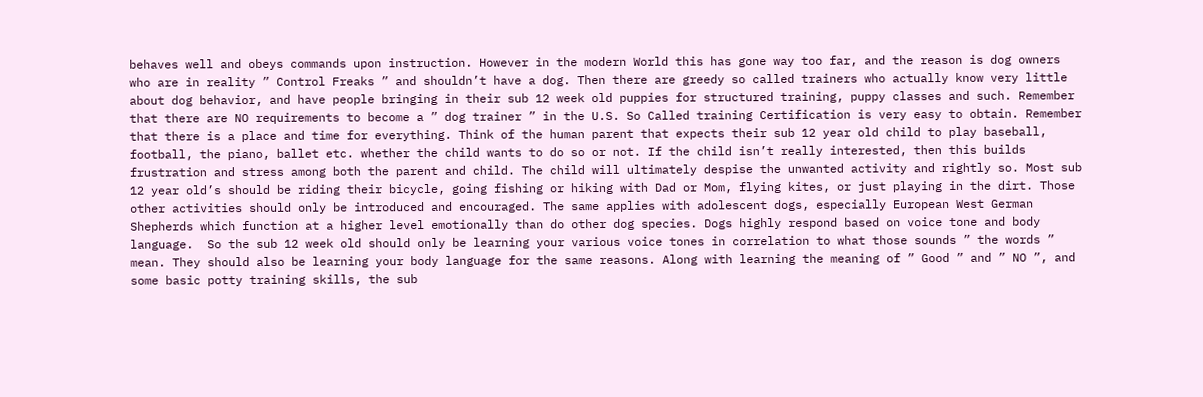behaves well and obeys commands upon instruction. However in the modern World this has gone way too far, and the reason is dog owners who are in reality ” Control Freaks ” and shouldn’t have a dog. Then there are greedy so called trainers who actually know very little about dog behavior, and have people bringing in their sub 12 week old puppies for structured training, puppy classes and such. Remember that there are NO requirements to become a ” dog trainer ” in the U.S. So Called training Certification is very easy to obtain. Remember that there is a place and time for everything. Think of the human parent that expects their sub 12 year old child to play baseball, football, the piano, ballet etc. whether the child wants to do so or not. If the child isn’t really interested, then this builds frustration and stress among both the parent and child. The child will ultimately despise the unwanted activity and rightly so. Most sub 12 year old’s should be riding their bicycle, going fishing or hiking with Dad or Mom, flying kites, or just playing in the dirt. Those other activities should only be introduced and encouraged. The same applies with adolescent dogs, especially European West German Shepherds which function at a higher level emotionally than do other dog species. Dogs highly respond based on voice tone and body language.  So the sub 12 week old should only be learning your various voice tones in correlation to what those sounds ” the words ” mean. They should also be learning your body language for the same reasons. Along with learning the meaning of ” Good ” and ” NO ”, and some basic potty training skills, the sub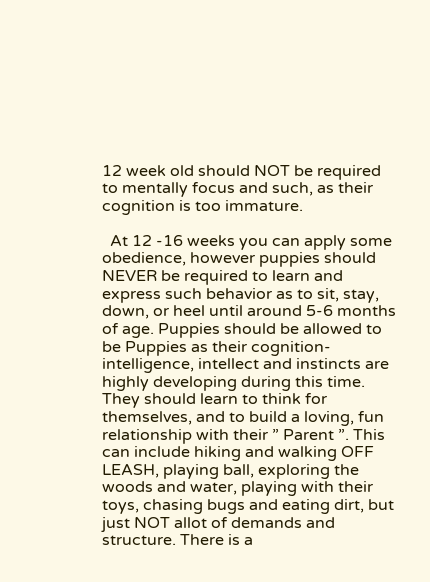12 week old should NOT be required to mentally focus and such, as their cognition is too immature.

  At 12 -16 weeks you can apply some  obedience, however puppies should NEVER be required to learn and express such behavior as to sit, stay, down, or heel until around 5-6 months of age. Puppies should be allowed to be Puppies as their cognition- intelligence, intellect and instincts are highly developing during this time. They should learn to think for themselves, and to build a loving, fun relationship with their ” Parent ”. This can include hiking and walking OFF LEASH, playing ball, exploring the woods and water, playing with their toys, chasing bugs and eating dirt, but just NOT allot of demands and structure. There is a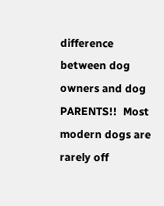difference between dog owners and dog PARENTS!!  Most modern dogs are rarely off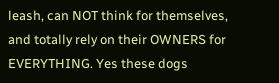leash, can NOT think for themselves, and totally rely on their OWNERS for EVERYTHING. Yes these dogs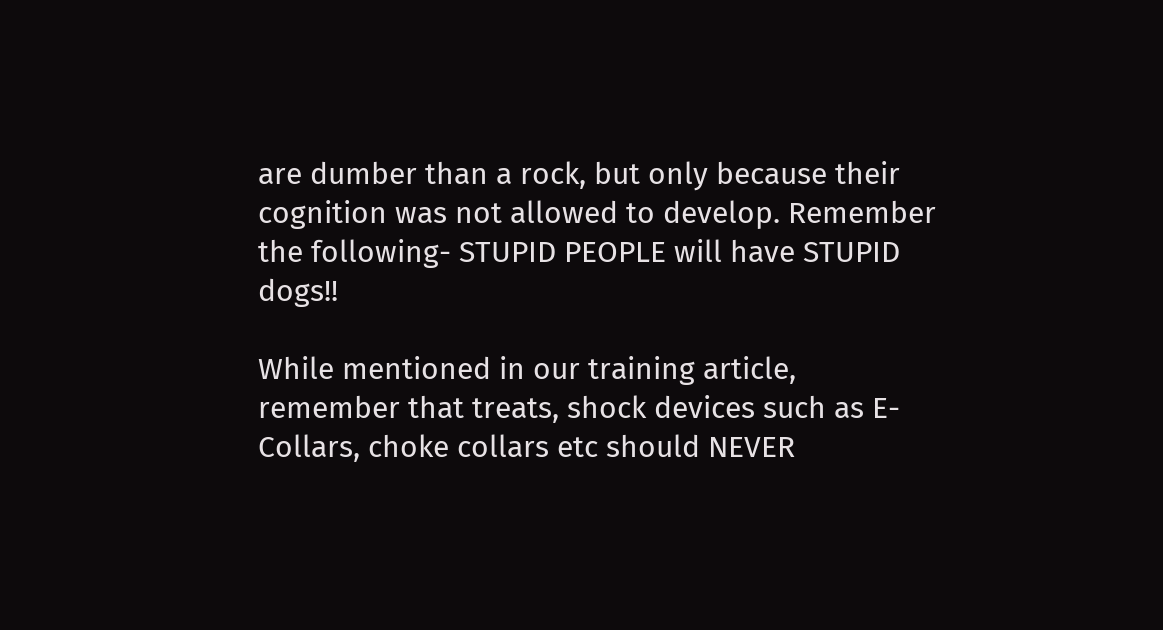are dumber than a rock, but only because their cognition was not allowed to develop. Remember the following- STUPID PEOPLE will have STUPID dogs!!

While mentioned in our training article, remember that treats, shock devices such as E-Collars, choke collars etc should NEVER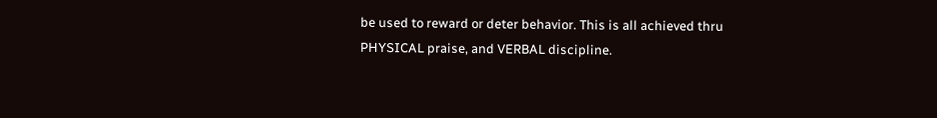be used to reward or deter behavior. This is all achieved thru PHYSICAL praise, and VERBAL discipline.